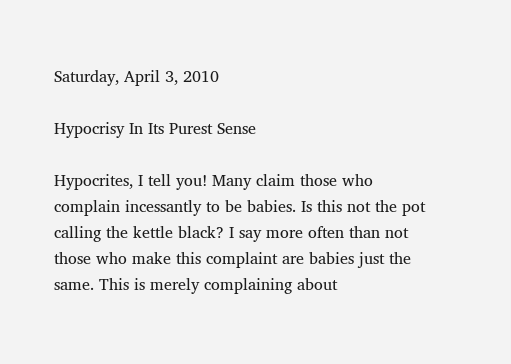Saturday, April 3, 2010

Hypocrisy In Its Purest Sense

Hypocrites, I tell you! Many claim those who complain incessantly to be babies. Is this not the pot calling the kettle black? I say more often than not those who make this complaint are babies just the same. This is merely complaining about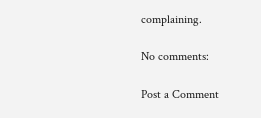complaining.

No comments:

Post a Comment